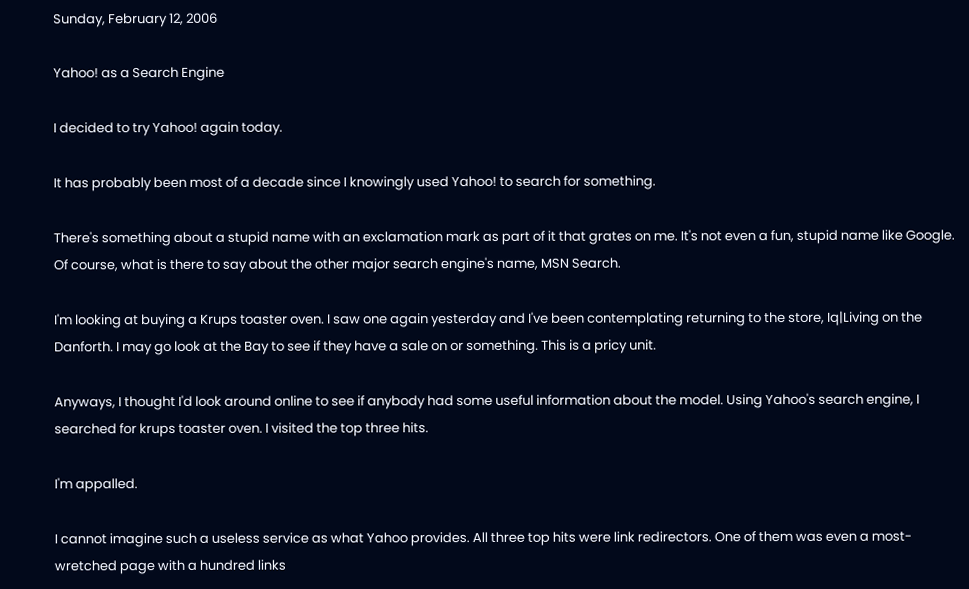Sunday, February 12, 2006

Yahoo! as a Search Engine

I decided to try Yahoo! again today.

It has probably been most of a decade since I knowingly used Yahoo! to search for something.

There's something about a stupid name with an exclamation mark as part of it that grates on me. It's not even a fun, stupid name like Google. Of course, what is there to say about the other major search engine's name, MSN Search.

I'm looking at buying a Krups toaster oven. I saw one again yesterday and I've been contemplating returning to the store, Iq|Living on the Danforth. I may go look at the Bay to see if they have a sale on or something. This is a pricy unit.

Anyways, I thought I'd look around online to see if anybody had some useful information about the model. Using Yahoo's search engine, I searched for krups toaster oven. I visited the top three hits.

I'm appalled.

I cannot imagine such a useless service as what Yahoo provides. All three top hits were link redirectors. One of them was even a most-wretched page with a hundred links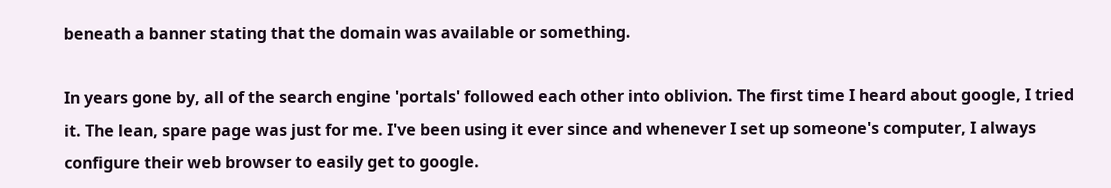beneath a banner stating that the domain was available or something.

In years gone by, all of the search engine 'portals' followed each other into oblivion. The first time I heard about google, I tried it. The lean, spare page was just for me. I've been using it ever since and whenever I set up someone's computer, I always configure their web browser to easily get to google.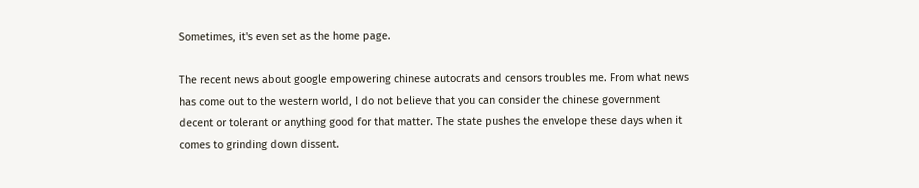Sometimes, it's even set as the home page.

The recent news about google empowering chinese autocrats and censors troubles me. From what news has come out to the western world, I do not believe that you can consider the chinese government decent or tolerant or anything good for that matter. The state pushes the envelope these days when it comes to grinding down dissent.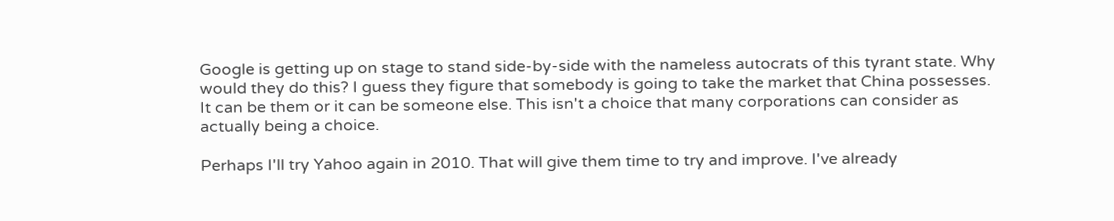Google is getting up on stage to stand side-by-side with the nameless autocrats of this tyrant state. Why would they do this? I guess they figure that somebody is going to take the market that China possesses. It can be them or it can be someone else. This isn't a choice that many corporations can consider as actually being a choice.

Perhaps I'll try Yahoo again in 2010. That will give them time to try and improve. I've already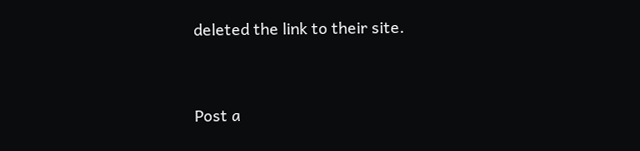deleted the link to their site.


Post a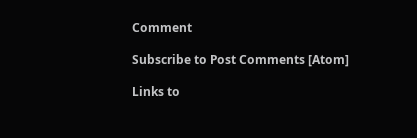Comment

Subscribe to Post Comments [Atom]

Links to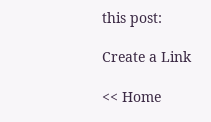this post:

Create a Link

<< Home